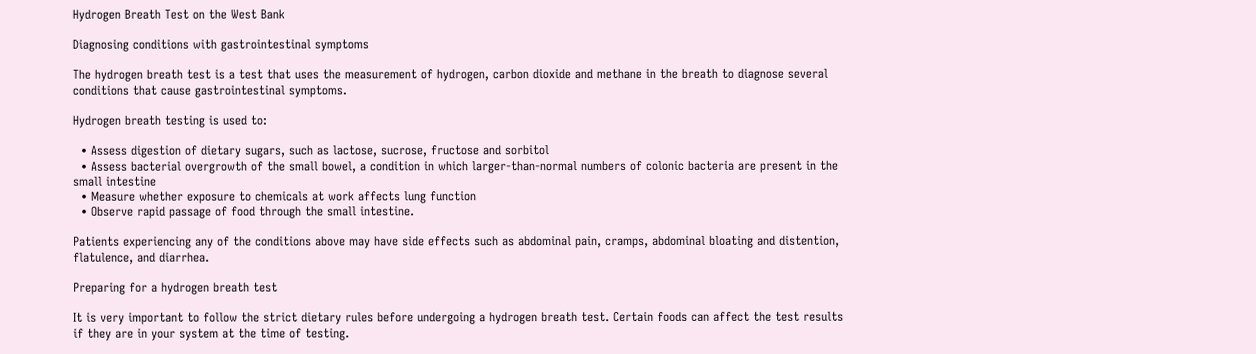Hydrogen Breath Test on the West Bank

Diagnosing conditions with gastrointestinal symptoms

The hydrogen breath test is a test that uses the measurement of hydrogen, carbon dioxide and methane in the breath to diagnose several conditions that cause gastrointestinal symptoms.

Hydrogen breath testing is used to:

  • Assess digestion of dietary sugars, such as lactose, sucrose, fructose and sorbitol
  • Assess bacterial overgrowth of the small bowel, a condition in which larger-than-normal numbers of colonic bacteria are present in the small intestine
  • Measure whether exposure to chemicals at work affects lung function
  • Observe rapid passage of food through the small intestine.

Patients experiencing any of the conditions above may have side effects such as abdominal pain, cramps, abdominal bloating and distention, flatulence, and diarrhea.

Preparing for a hydrogen breath test

It is very important to follow the strict dietary rules before undergoing a hydrogen breath test. Certain foods can affect the test results if they are in your system at the time of testing.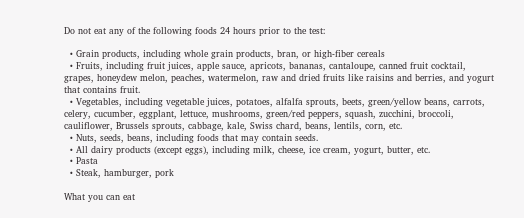Do not eat any of the following foods 24 hours prior to the test:

  • Grain products, including whole grain products, bran, or high-fiber cereals
  • Fruits, including fruit juices, apple sauce, apricots, bananas, cantaloupe, canned fruit cocktail, grapes, honeydew melon, peaches, watermelon, raw and dried fruits like raisins and berries, and yogurt that contains fruit.
  • Vegetables, including vegetable juices, potatoes, alfalfa sprouts, beets, green/yellow beans, carrots, celery, cucumber, eggplant, lettuce, mushrooms, green/red peppers, squash, zucchini, broccoli, cauliflower, Brussels sprouts, cabbage, kale, Swiss chard, beans, lentils, corn, etc.
  • Nuts, seeds, beans, including foods that may contain seeds.
  • All dairy products (except eggs), including milk, cheese, ice cream, yogurt, butter, etc.
  • Pasta
  • Steak, hamburger, pork

What you can eat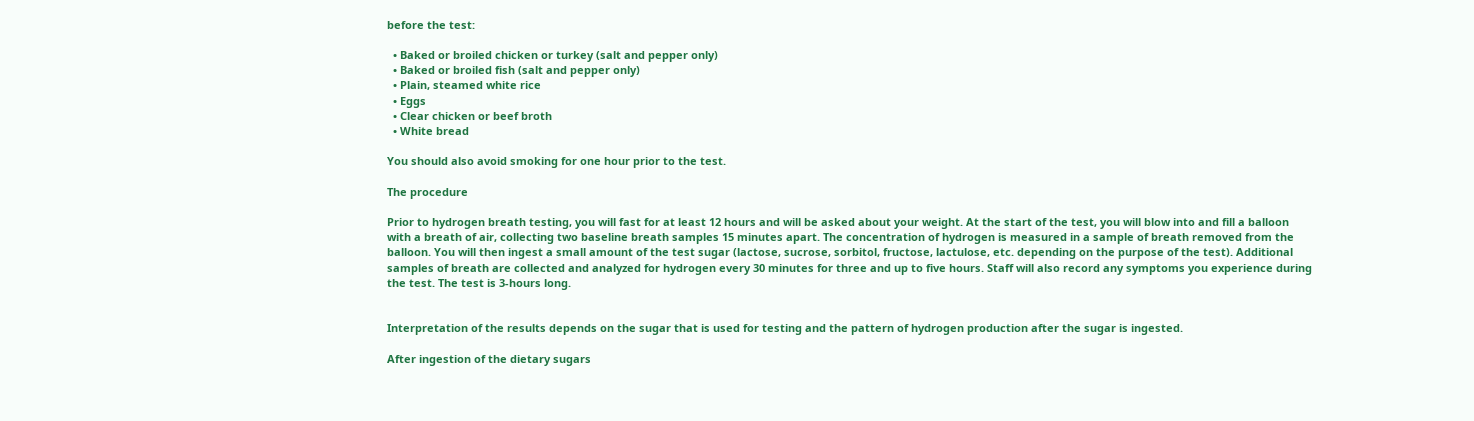before the test:

  • Baked or broiled chicken or turkey (salt and pepper only)
  • Baked or broiled fish (salt and pepper only)
  • Plain, steamed white rice
  • Eggs
  • Clear chicken or beef broth
  • White bread

You should also avoid smoking for one hour prior to the test.

The procedure

Prior to hydrogen breath testing, you will fast for at least 12 hours and will be asked about your weight. At the start of the test, you will blow into and fill a balloon with a breath of air, collecting two baseline breath samples 15 minutes apart. The concentration of hydrogen is measured in a sample of breath removed from the balloon. You will then ingest a small amount of the test sugar (lactose, sucrose, sorbitol, fructose, lactulose, etc. depending on the purpose of the test). Additional samples of breath are collected and analyzed for hydrogen every 30 minutes for three and up to five hours. Staff will also record any symptoms you experience during the test. The test is 3-hours long.


Interpretation of the results depends on the sugar that is used for testing and the pattern of hydrogen production after the sugar is ingested.

After ingestion of the dietary sugars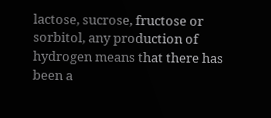lactose, sucrose, fructose or sorbitol, any production of hydrogen means that there has been a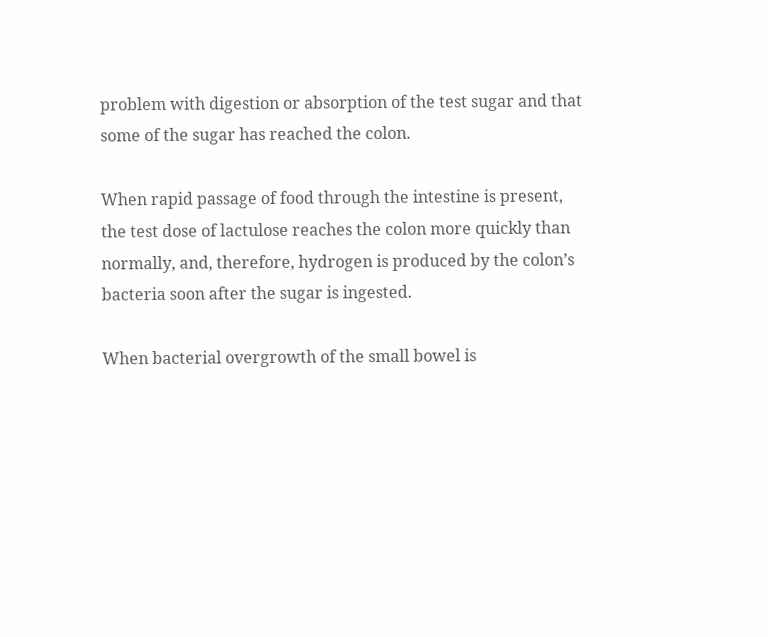problem with digestion or absorption of the test sugar and that some of the sugar has reached the colon.

When rapid passage of food through the intestine is present, the test dose of lactulose reaches the colon more quickly than normally, and, therefore, hydrogen is produced by the colon’s bacteria soon after the sugar is ingested.

When bacterial overgrowth of the small bowel is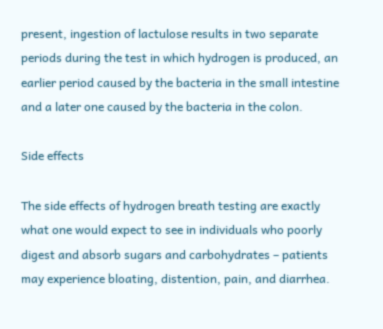present, ingestion of lactulose results in two separate periods during the test in which hydrogen is produced, an earlier period caused by the bacteria in the small intestine and a later one caused by the bacteria in the colon.

Side effects

The side effects of hydrogen breath testing are exactly what one would expect to see in individuals who poorly digest and absorb sugars and carbohydrates – patients may experience bloating, distention, pain, and diarrhea.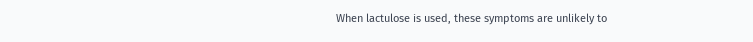When lactulose is used, these symptoms are unlikely to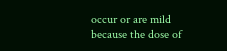occur or are mild because the dose of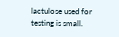lactulose used for testing is small.